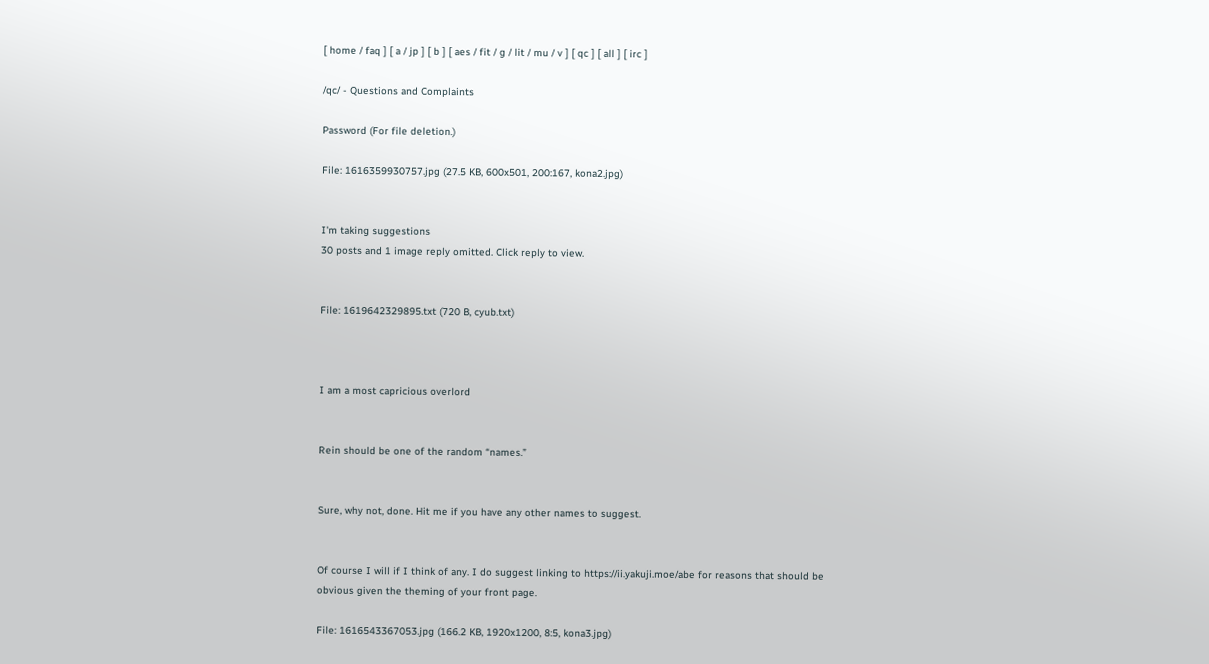[ home / faq ] [ a / jp ] [ b ] [ aes / fit / g / lit / mu / v ] [ qc ] [ all ] [ irc ]

/qc/ - Questions and Complaints

Password (For file deletion.)

File: 1616359930757.jpg (27.5 KB, 600x501, 200:167, kona2.jpg)


I'm taking suggestions
30 posts and 1 image reply omitted. Click reply to view.


File: 1619642329895.txt (720 B, cyub.txt)



I am a most capricious overlord


Rein should be one of the random “names.”


Sure, why not, done. Hit me if you have any other names to suggest.


Of course I will if I think of any. I do suggest linking to https://ii.yakuji.moe/abe for reasons that should be obvious given the theming of your front page.

File: 1616543367053.jpg (166.2 KB, 1920x1200, 8:5, kona3.jpg)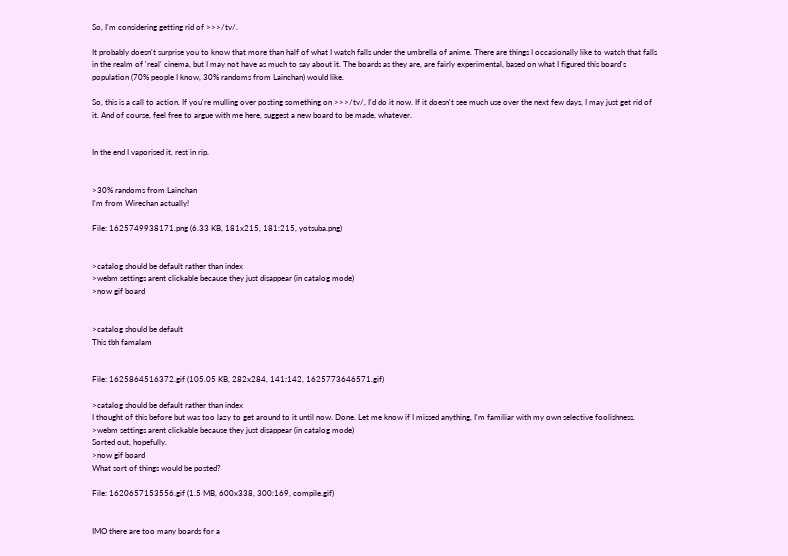So, I'm considering getting rid of >>>/tv/.

It probably doesn't surprise you to know that more than half of what I watch falls under the umbrella of anime. There are things I occasionally like to watch that falls in the realm of 'real' cinema, but I may not have as much to say about it. The boards as they are, are fairly experimental, based on what I figured this board's population (70% people I know, 30% randoms from Lainchan) would like.

So, this is a call to action. If you're mulling over posting something on >>>/tv/, I'd do it now. If it doesn't see much use over the next few days, I may just get rid of it. And of course, feel free to argue with me here, suggest a new board to be made, whatever.


In the end I vaporised it, rest in rip.


>30% randoms from Lainchan
I’m from Wirechan actually!

File: 1625749938171.png (6.33 KB, 181x215, 181:215, yotsuba.png)


>catalog should be default rather than index
>webm settings arent clickable because they just disappear (in catalog mode)
>now gif board


>catalog should be default
This tbh famalam


File: 1625864516372.gif (105.05 KB, 282x284, 141:142, 1625773646571.gif)

>catalog should be default rather than index
I thought of this before but was too lazy to get around to it until now. Done. Let me know if I missed anything, I'm familiar with my own selective foolishness.
>webm settings arent clickable because they just disappear (in catalog mode)
Sorted out, hopefully.
>now gif board
What sort of things would be posted?

File: 1620657153556.gif (1.5 MB, 600x338, 300:169, compile.gif)


IMO there are too many boards for a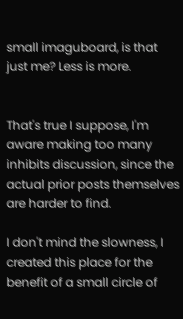small imaguboard, is that just me? Less is more.


That's true I suppose, I'm aware making too many inhibits discussion, since the actual prior posts themselves are harder to find.

I don't mind the slowness, I created this place for the benefit of a small circle of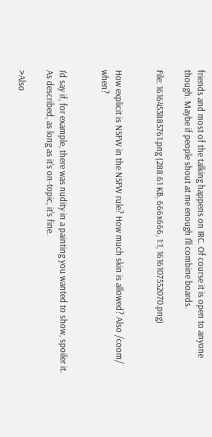friends and most of the talking happens on IRC. Of course it is open to anyone though. Maybe if people shout at me enough I'll combine boards.

File: 1616453885761.png (288.61 KB, 666x666, 1:1, 1616107552070.png)


How explicit is NSFW in the NSFW rule? How much skin is allowed? Also /coom/ when?


I'd say if, for example, there was nudity in a painting you wanted to show, spoiler it. As described, as long as it's on-topic, it's fine.

>Also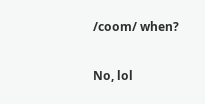/coom/ when?

No, lol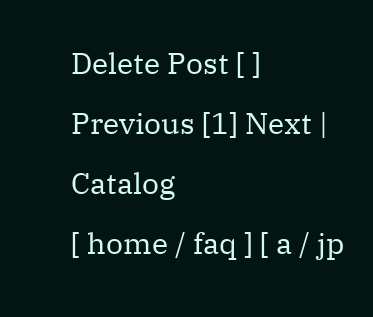Delete Post [ ]
Previous [1] Next | Catalog
[ home / faq ] [ a / jp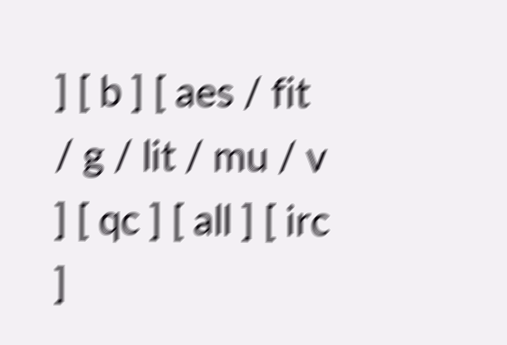] [ b ] [ aes / fit / g / lit / mu / v ] [ qc ] [ all ] [ irc ]